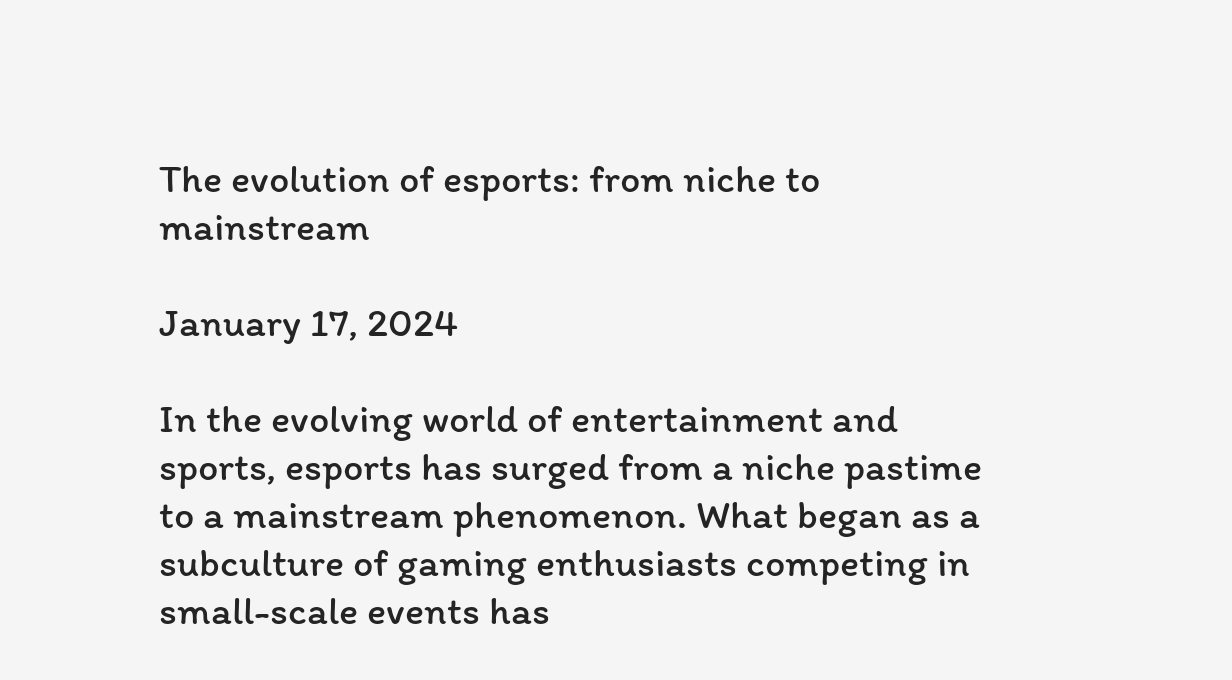The evolution of esports: from niche to mainstream

January 17, 2024

In the evolving world of entertainment and sports, esports has surged from a niche pastime to a mainstream phenomenon. What began as a subculture of gaming enthusiasts competing in small-scale events has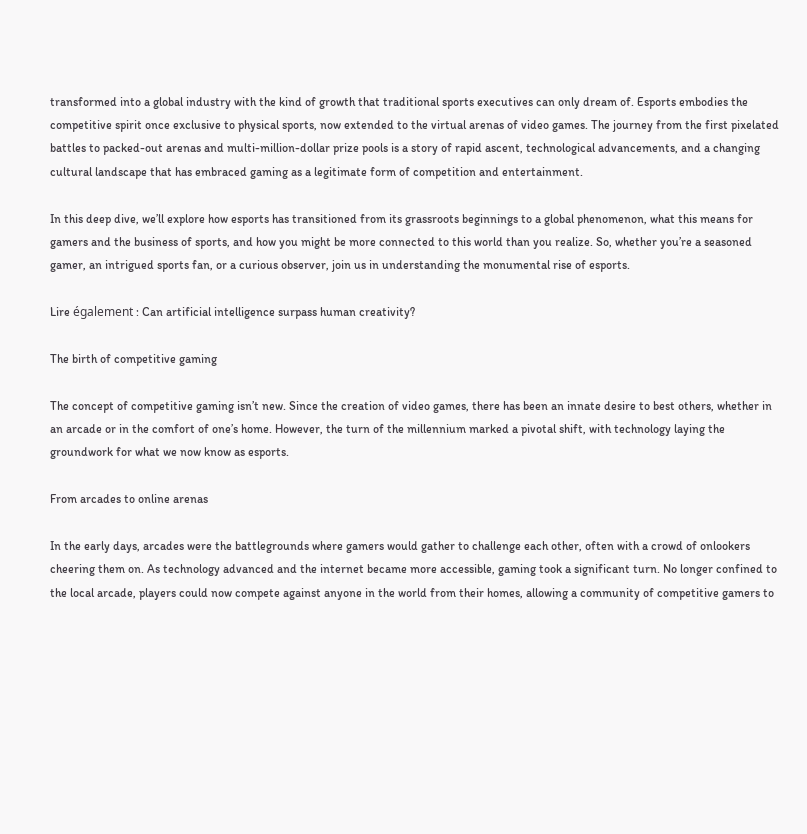transformed into a global industry with the kind of growth that traditional sports executives can only dream of. Esports embodies the competitive spirit once exclusive to physical sports, now extended to the virtual arenas of video games. The journey from the first pixelated battles to packed-out arenas and multi-million-dollar prize pools is a story of rapid ascent, technological advancements, and a changing cultural landscape that has embraced gaming as a legitimate form of competition and entertainment.

In this deep dive, we’ll explore how esports has transitioned from its grassroots beginnings to a global phenomenon, what this means for gamers and the business of sports, and how you might be more connected to this world than you realize. So, whether you’re a seasoned gamer, an intrigued sports fan, or a curious observer, join us in understanding the monumental rise of esports.

Lire également : Can artificial intelligence surpass human creativity?

The birth of competitive gaming

The concept of competitive gaming isn’t new. Since the creation of video games, there has been an innate desire to best others, whether in an arcade or in the comfort of one’s home. However, the turn of the millennium marked a pivotal shift, with technology laying the groundwork for what we now know as esports.

From arcades to online arenas

In the early days, arcades were the battlegrounds where gamers would gather to challenge each other, often with a crowd of onlookers cheering them on. As technology advanced and the internet became more accessible, gaming took a significant turn. No longer confined to the local arcade, players could now compete against anyone in the world from their homes, allowing a community of competitive gamers to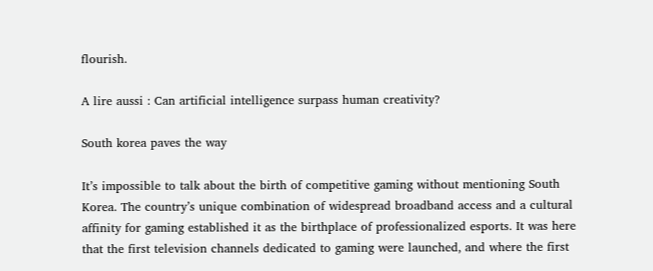flourish.

A lire aussi : Can artificial intelligence surpass human creativity?

South korea paves the way

It’s impossible to talk about the birth of competitive gaming without mentioning South Korea. The country’s unique combination of widespread broadband access and a cultural affinity for gaming established it as the birthplace of professionalized esports. It was here that the first television channels dedicated to gaming were launched, and where the first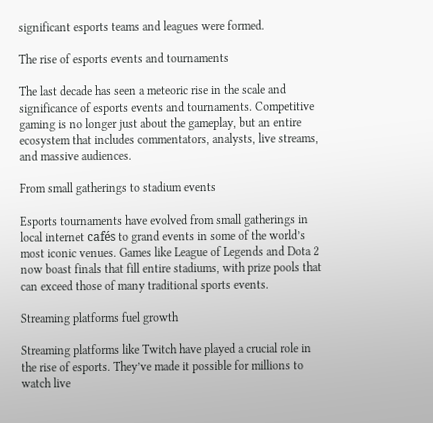significant esports teams and leagues were formed.

The rise of esports events and tournaments

The last decade has seen a meteoric rise in the scale and significance of esports events and tournaments. Competitive gaming is no longer just about the gameplay, but an entire ecosystem that includes commentators, analysts, live streams, and massive audiences.

From small gatherings to stadium events

Esports tournaments have evolved from small gatherings in local internet cafés to grand events in some of the world’s most iconic venues. Games like League of Legends and Dota 2 now boast finals that fill entire stadiums, with prize pools that can exceed those of many traditional sports events.

Streaming platforms fuel growth

Streaming platforms like Twitch have played a crucial role in the rise of esports. They’ve made it possible for millions to watch live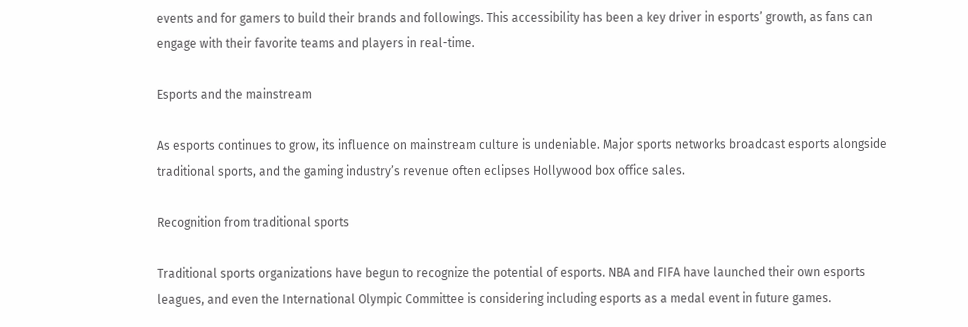events and for gamers to build their brands and followings. This accessibility has been a key driver in esports’ growth, as fans can engage with their favorite teams and players in real-time.

Esports and the mainstream

As esports continues to grow, its influence on mainstream culture is undeniable. Major sports networks broadcast esports alongside traditional sports, and the gaming industry’s revenue often eclipses Hollywood box office sales.

Recognition from traditional sports

Traditional sports organizations have begun to recognize the potential of esports. NBA and FIFA have launched their own esports leagues, and even the International Olympic Committee is considering including esports as a medal event in future games.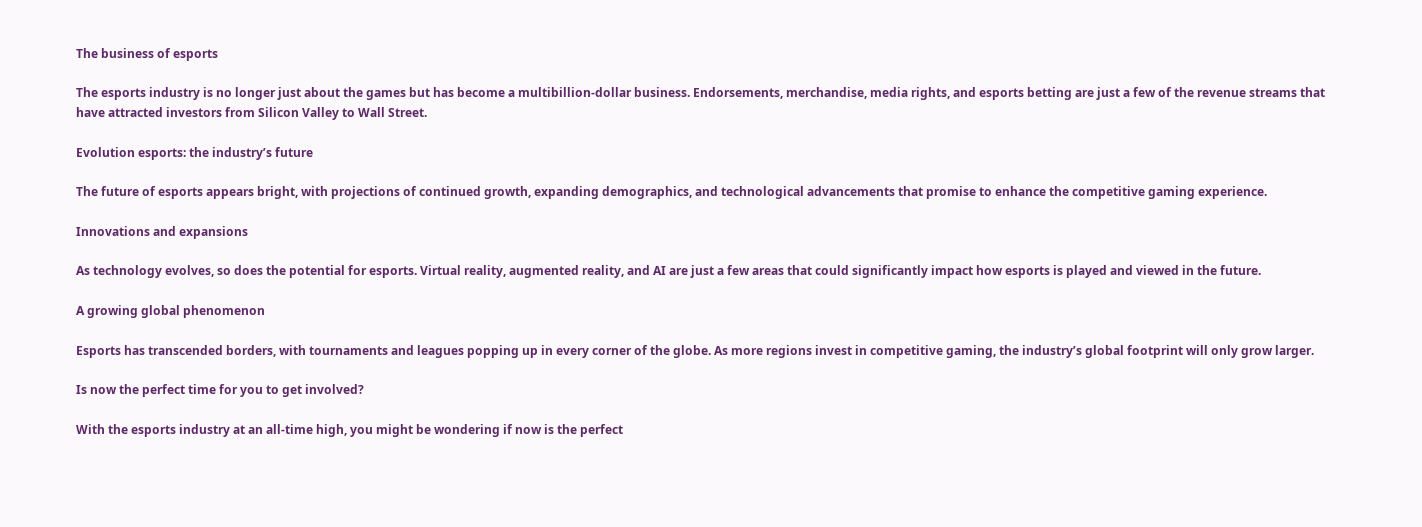The business of esports

The esports industry is no longer just about the games but has become a multibillion-dollar business. Endorsements, merchandise, media rights, and esports betting are just a few of the revenue streams that have attracted investors from Silicon Valley to Wall Street.

Evolution esports: the industry’s future

The future of esports appears bright, with projections of continued growth, expanding demographics, and technological advancements that promise to enhance the competitive gaming experience.

Innovations and expansions

As technology evolves, so does the potential for esports. Virtual reality, augmented reality, and AI are just a few areas that could significantly impact how esports is played and viewed in the future.

A growing global phenomenon

Esports has transcended borders, with tournaments and leagues popping up in every corner of the globe. As more regions invest in competitive gaming, the industry’s global footprint will only grow larger.

Is now the perfect time for you to get involved?

With the esports industry at an all-time high, you might be wondering if now is the perfect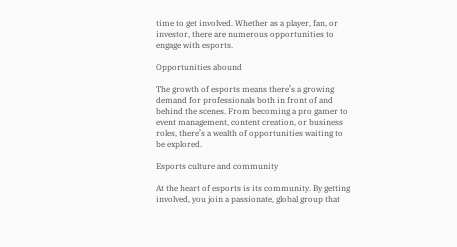time to get involved. Whether as a player, fan, or investor, there are numerous opportunities to engage with esports.

Opportunities abound

The growth of esports means there’s a growing demand for professionals both in front of and behind the scenes. From becoming a pro gamer to event management, content creation, or business roles, there’s a wealth of opportunities waiting to be explored.

Esports culture and community

At the heart of esports is its community. By getting involved, you join a passionate, global group that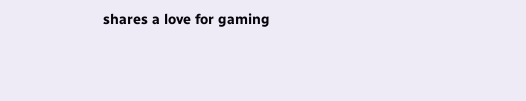shares a love for gaming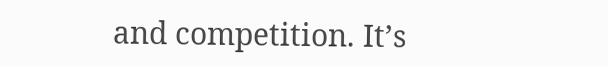and competition. It’s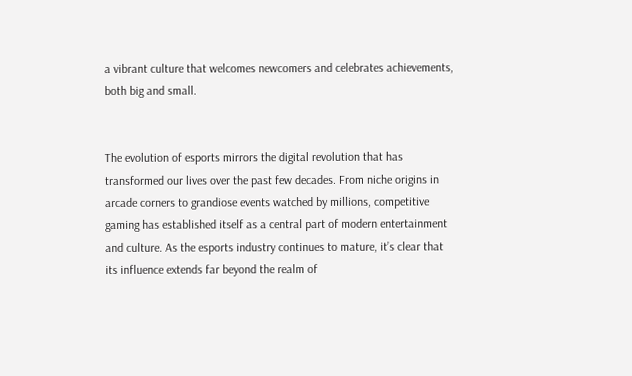a vibrant culture that welcomes newcomers and celebrates achievements, both big and small.


The evolution of esports mirrors the digital revolution that has transformed our lives over the past few decades. From niche origins in arcade corners to grandiose events watched by millions, competitive gaming has established itself as a central part of modern entertainment and culture. As the esports industry continues to mature, it’s clear that its influence extends far beyond the realm of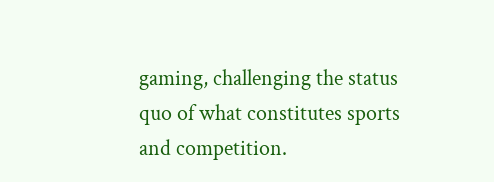gaming, challenging the status quo of what constitutes sports and competition.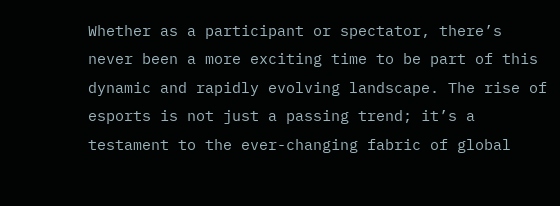Whether as a participant or spectator, there’s never been a more exciting time to be part of this dynamic and rapidly evolving landscape. The rise of esports is not just a passing trend; it’s a testament to the ever-changing fabric of global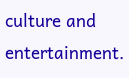culture and entertainment.